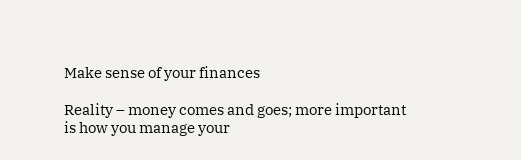Make sense of your finances

Reality – money comes and goes; more important is how you manage your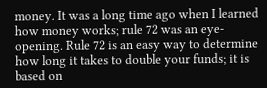money. It was a long time ago when I learned how money works; rule 72 was an eye-opening. Rule 72 is an easy way to determine how long it takes to double your funds; it is based on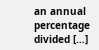an annual percentage divided […]